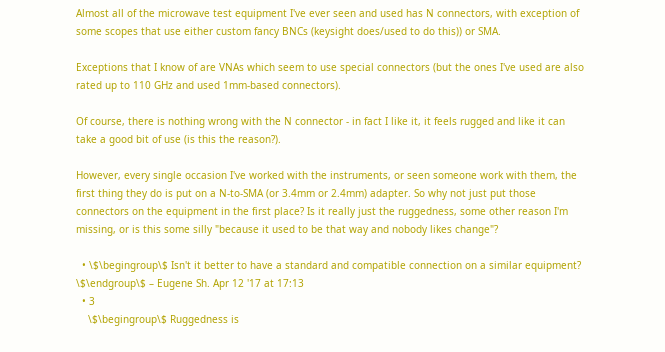Almost all of the microwave test equipment I've ever seen and used has N connectors, with exception of some scopes that use either custom fancy BNCs (keysight does/used to do this)) or SMA.

Exceptions that I know of are VNAs which seem to use special connectors (but the ones I've used are also rated up to 110 GHz and used 1mm-based connectors).

Of course, there is nothing wrong with the N connector - in fact I like it, it feels rugged and like it can take a good bit of use (is this the reason?).

However, every single occasion I've worked with the instruments, or seen someone work with them, the first thing they do is put on a N-to-SMA (or 3.4mm or 2.4mm) adapter. So why not just put those connectors on the equipment in the first place? Is it really just the ruggedness, some other reason I'm missing, or is this some silly "because it used to be that way and nobody likes change"?

  • \$\begingroup\$ Isn't it better to have a standard and compatible connection on a similar equipment? \$\endgroup\$ – Eugene Sh. Apr 12 '17 at 17:13
  • 3
    \$\begingroup\$ Ruggedness is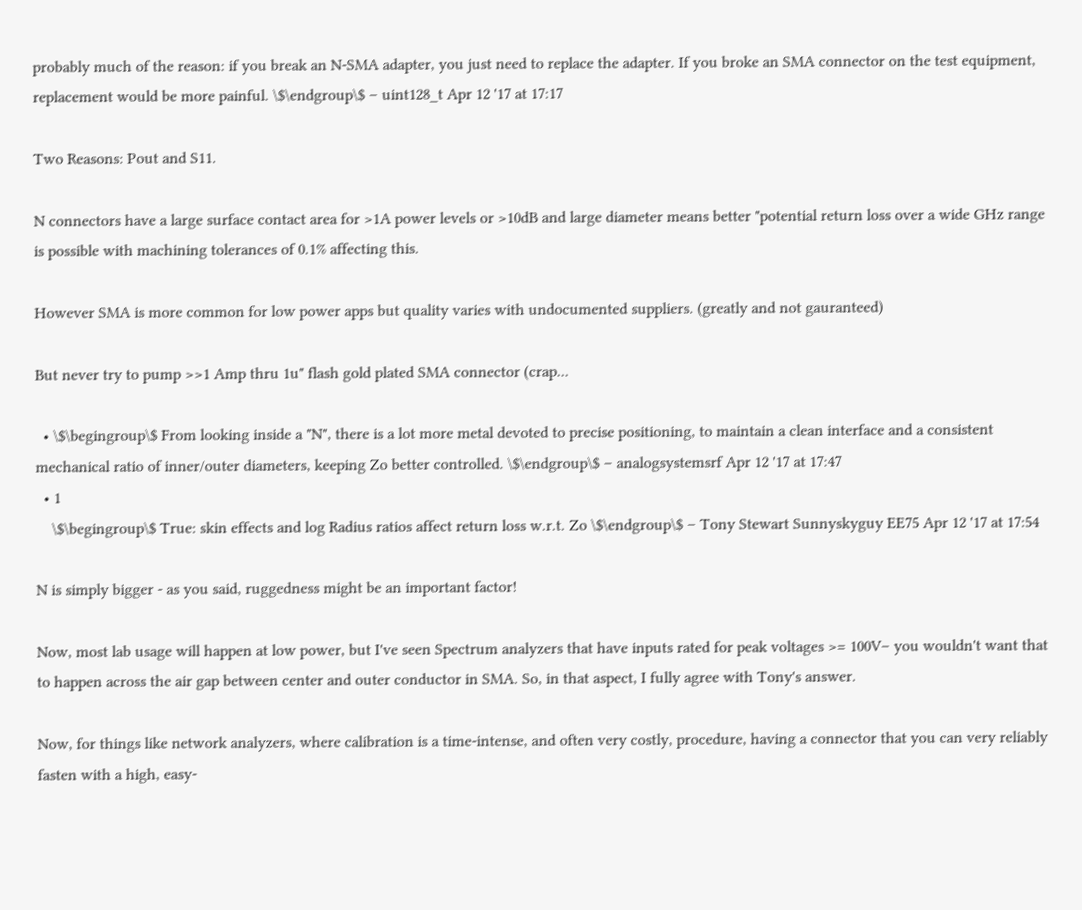probably much of the reason: if you break an N-SMA adapter, you just need to replace the adapter. If you broke an SMA connector on the test equipment, replacement would be more painful. \$\endgroup\$ – uint128_t Apr 12 '17 at 17:17

Two Reasons: Pout and S11.

N connectors have a large surface contact area for >1A power levels or >10dB and large diameter means better "potential return loss over a wide GHz range is possible with machining tolerances of 0.1% affecting this.

However SMA is more common for low power apps but quality varies with undocumented suppliers. (greatly and not gauranteed)

But never try to pump >>1 Amp thru 1u" flash gold plated SMA connector (crap...

  • \$\begingroup\$ From looking inside a "N", there is a lot more metal devoted to precise positioning, to maintain a clean interface and a consistent mechanical ratio of inner/outer diameters, keeping Zo better controlled. \$\endgroup\$ – analogsystemsrf Apr 12 '17 at 17:47
  • 1
    \$\begingroup\$ True: skin effects and log Radius ratios affect return loss w.r.t. Zo \$\endgroup\$ – Tony Stewart Sunnyskyguy EE75 Apr 12 '17 at 17:54

N is simply bigger - as you said, ruggedness might be an important factor!

Now, most lab usage will happen at low power, but I've seen Spectrum analyzers that have inputs rated for peak voltages >= 100V– you wouldn't want that to happen across the air gap between center and outer conductor in SMA. So, in that aspect, I fully agree with Tony's answer.

Now, for things like network analyzers, where calibration is a time-intense, and often very costly, procedure, having a connector that you can very reliably fasten with a high, easy-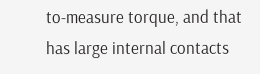to-measure torque, and that has large internal contacts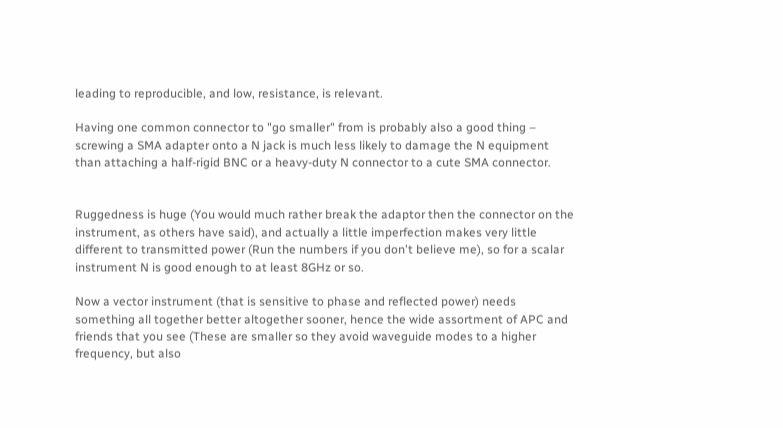leading to reproducible, and low, resistance, is relevant.

Having one common connector to "go smaller" from is probably also a good thing – screwing a SMA adapter onto a N jack is much less likely to damage the N equipment than attaching a half-rigid BNC or a heavy-duty N connector to a cute SMA connector.


Ruggedness is huge (You would much rather break the adaptor then the connector on the instrument, as others have said), and actually a little imperfection makes very little different to transmitted power (Run the numbers if you don't believe me), so for a scalar instrument N is good enough to at least 8GHz or so.

Now a vector instrument (that is sensitive to phase and reflected power) needs something all together better altogether sooner, hence the wide assortment of APC and friends that you see (These are smaller so they avoid waveguide modes to a higher frequency, but also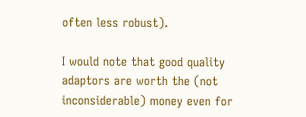often less robust).

I would note that good quality adaptors are worth the (not inconsiderable) money even for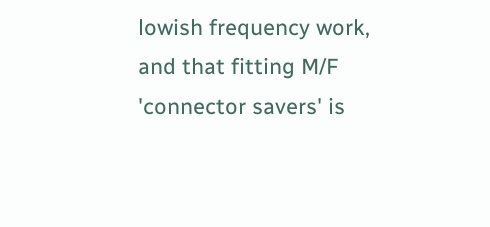lowish frequency work, and that fitting M/F 'connector savers' is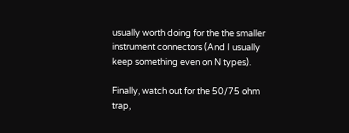usually worth doing for the the smaller instrument connectors (And I usually keep something even on N types).

Finally, watch out for the 50/75 ohm trap,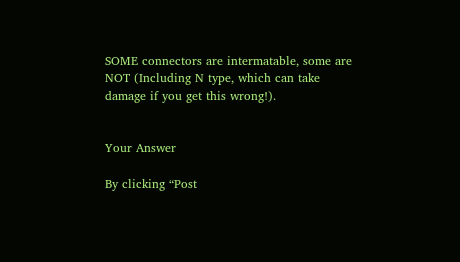SOME connectors are intermatable, some are NOT (Including N type, which can take damage if you get this wrong!).


Your Answer

By clicking “Post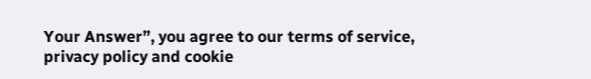Your Answer”, you agree to our terms of service, privacy policy and cookie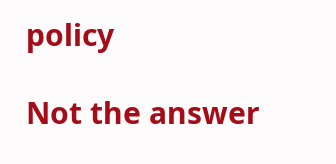policy

Not the answer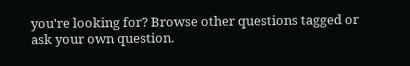you're looking for? Browse other questions tagged or ask your own question.